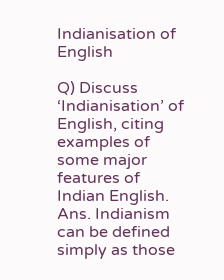Indianisation of English

Q) Discuss ‘Indianisation’ of English, citing examples of some major features of Indian English. Ans. Indianism can be defined simply as those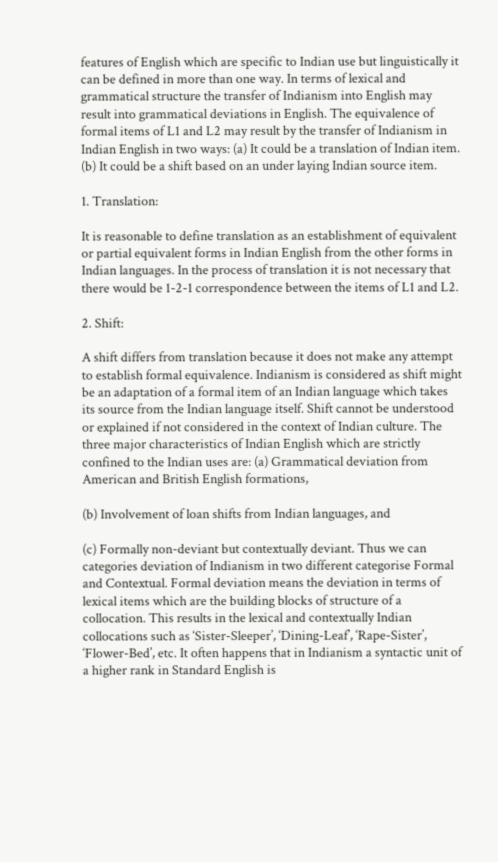features of English which are specific to Indian use but linguistically it can be defined in more than one way. In terms of lexical and grammatical structure the transfer of Indianism into English may result into grammatical deviations in English. The equivalence of formal items of L1 and L2 may result by the transfer of Indianism in Indian English in two ways: (a) It could be a translation of Indian item. (b) It could be a shift based on an under laying Indian source item.

1. Translation:

It is reasonable to define translation as an establishment of equivalent or partial equivalent forms in Indian English from the other forms in Indian languages. In the process of translation it is not necessary that there would be 1-2-1 correspondence between the items of L1 and L2.

2. Shift:

A shift differs from translation because it does not make any attempt to establish formal equivalence. Indianism is considered as shift might be an adaptation of a formal item of an Indian language which takes its source from the Indian language itself. Shift cannot be understood or explained if not considered in the context of Indian culture. The three major characteristics of Indian English which are strictly confined to the Indian uses are: (a) Grammatical deviation from American and British English formations,

(b) Involvement of loan shifts from Indian languages, and

(c) Formally non-deviant but contextually deviant. Thus we can categories deviation of Indianism in two different categorise Formal and Contextual. Formal deviation means the deviation in terms of lexical items which are the building blocks of structure of a collocation. This results in the lexical and contextually Indian collocations such as ‘Sister-Sleeper’, ‘Dining-Leaf’, ‘Rape-Sister’, ‘Flower-Bed’, etc. It often happens that in Indianism a syntactic unit of a higher rank in Standard English is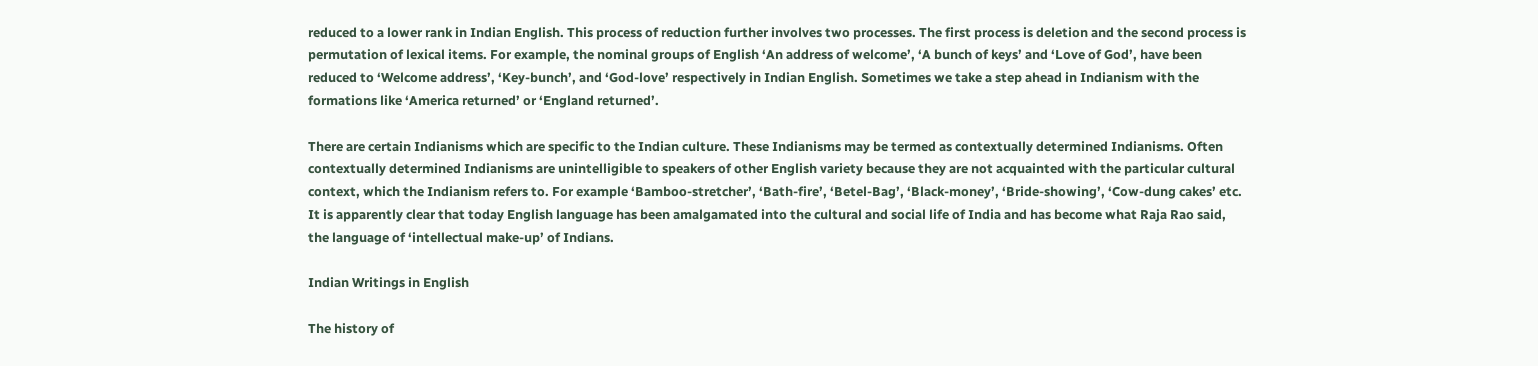reduced to a lower rank in Indian English. This process of reduction further involves two processes. The first process is deletion and the second process is permutation of lexical items. For example, the nominal groups of English ‘An address of welcome’, ‘A bunch of keys’ and ‘Love of God’, have been reduced to ‘Welcome address’, ‘Key-bunch’, and ‘God-love’ respectively in Indian English. Sometimes we take a step ahead in Indianism with the formations like ‘America returned’ or ‘England returned’.

There are certain Indianisms which are specific to the Indian culture. These Indianisms may be termed as contextually determined Indianisms. Often contextually determined Indianisms are unintelligible to speakers of other English variety because they are not acquainted with the particular cultural context, which the Indianism refers to. For example ‘Bamboo-stretcher’, ‘Bath-fire’, ‘Betel-Bag’, ‘Black-money’, ‘Bride-showing’, ‘Cow-dung cakes’ etc. It is apparently clear that today English language has been amalgamated into the cultural and social life of India and has become what Raja Rao said, the language of ‘intellectual make-up’ of Indians.

Indian Writings in English

The history of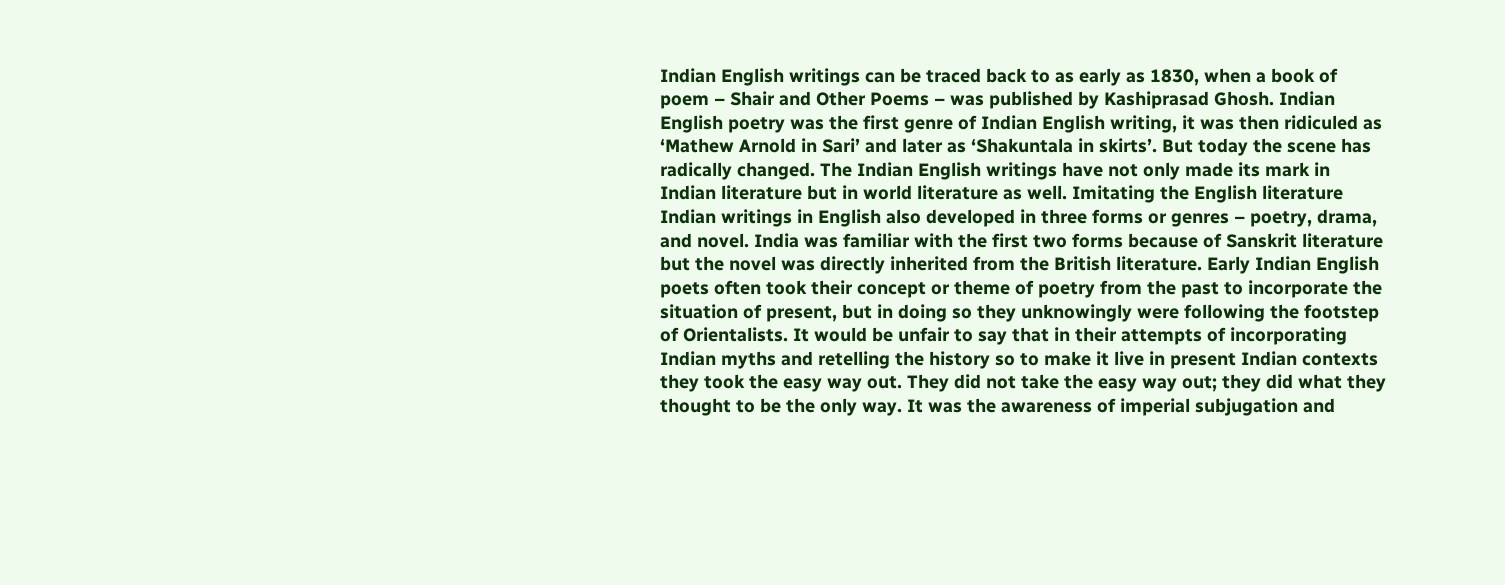Indian English writings can be traced back to as early as 1830, when a book of poem – Shair and Other Poems – was published by Kashiprasad Ghosh. Indian English poetry was the first genre of Indian English writing, it was then ridiculed as ‘Mathew Arnold in Sari’ and later as ‘Shakuntala in skirts’. But today the scene has radically changed. The Indian English writings have not only made its mark in Indian literature but in world literature as well. Imitating the English literature Indian writings in English also developed in three forms or genres – poetry, drama, and novel. India was familiar with the first two forms because of Sanskrit literature but the novel was directly inherited from the British literature. Early Indian English poets often took their concept or theme of poetry from the past to incorporate the situation of present, but in doing so they unknowingly were following the footstep of Orientalists. It would be unfair to say that in their attempts of incorporating Indian myths and retelling the history so to make it live in present Indian contexts they took the easy way out. They did not take the easy way out; they did what they thought to be the only way. It was the awareness of imperial subjugation and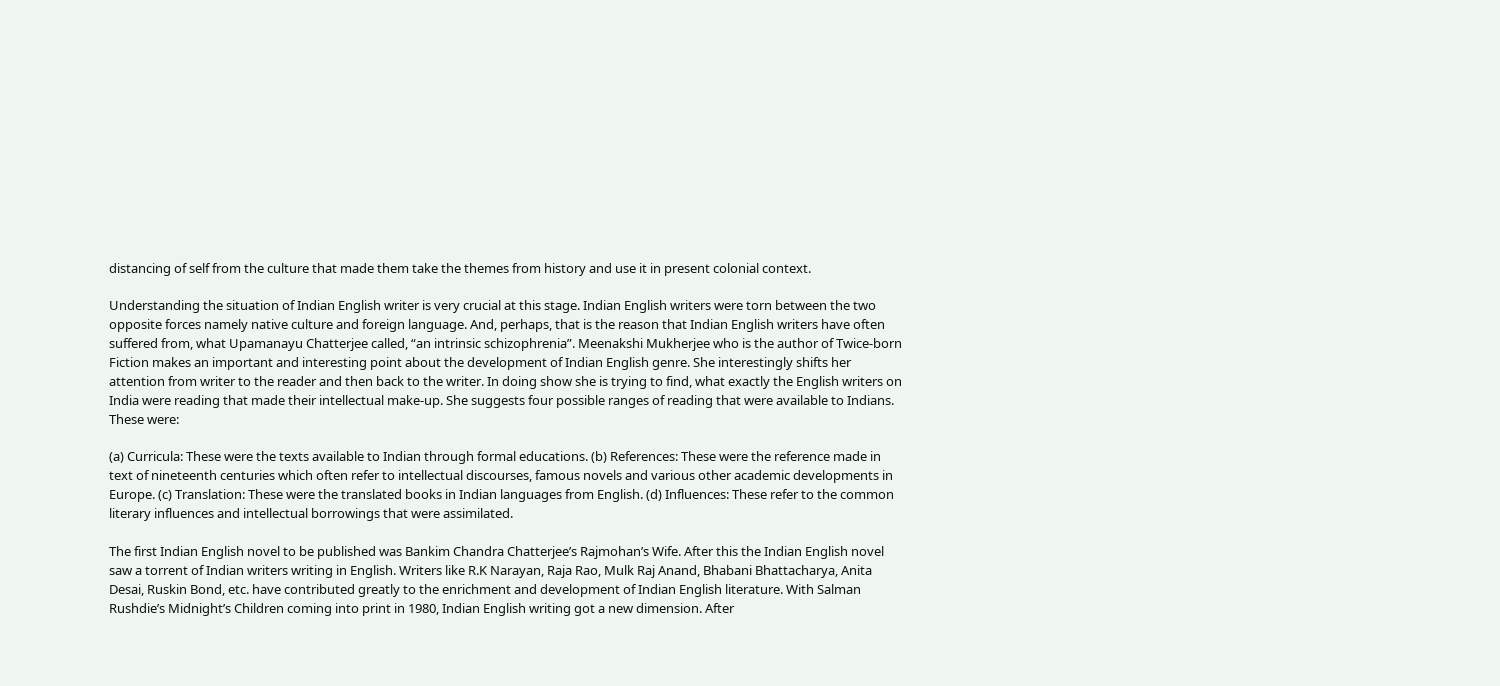distancing of self from the culture that made them take the themes from history and use it in present colonial context.

Understanding the situation of Indian English writer is very crucial at this stage. Indian English writers were torn between the two opposite forces namely native culture and foreign language. And, perhaps, that is the reason that Indian English writers have often suffered from, what Upamanayu Chatterjee called, “an intrinsic schizophrenia”. Meenakshi Mukherjee who is the author of Twice-born Fiction makes an important and interesting point about the development of Indian English genre. She interestingly shifts her attention from writer to the reader and then back to the writer. In doing show she is trying to find, what exactly the English writers on India were reading that made their intellectual make-up. She suggests four possible ranges of reading that were available to Indians. These were:

(a) Curricula: These were the texts available to Indian through formal educations. (b) References: These were the reference made in text of nineteenth centuries which often refer to intellectual discourses, famous novels and various other academic developments in Europe. (c) Translation: These were the translated books in Indian languages from English. (d) Influences: These refer to the common literary influences and intellectual borrowings that were assimilated.

The first Indian English novel to be published was Bankim Chandra Chatterjee’s Rajmohan’s Wife. After this the Indian English novel saw a torrent of Indian writers writing in English. Writers like R.K Narayan, Raja Rao, Mulk Raj Anand, Bhabani Bhattacharya, Anita Desai, Ruskin Bond, etc. have contributed greatly to the enrichment and development of Indian English literature. With Salman Rushdie’s Midnight’s Children coming into print in 1980, Indian English writing got a new dimension. After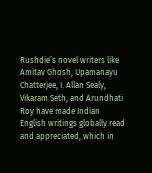Rushdie’s novel writers like Amitav Ghosh, Upamanayu Chatterjee, I. Allan Sealy, Vikaram Seth, and Arundhati Roy have made Indian English writings globally read and appreciated, which in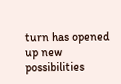turn has opened up new possibilities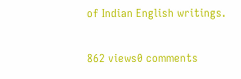of Indian English writings.

862 views0 comments